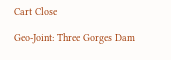Cart Close

Geo-Joint: Three Gorges Dam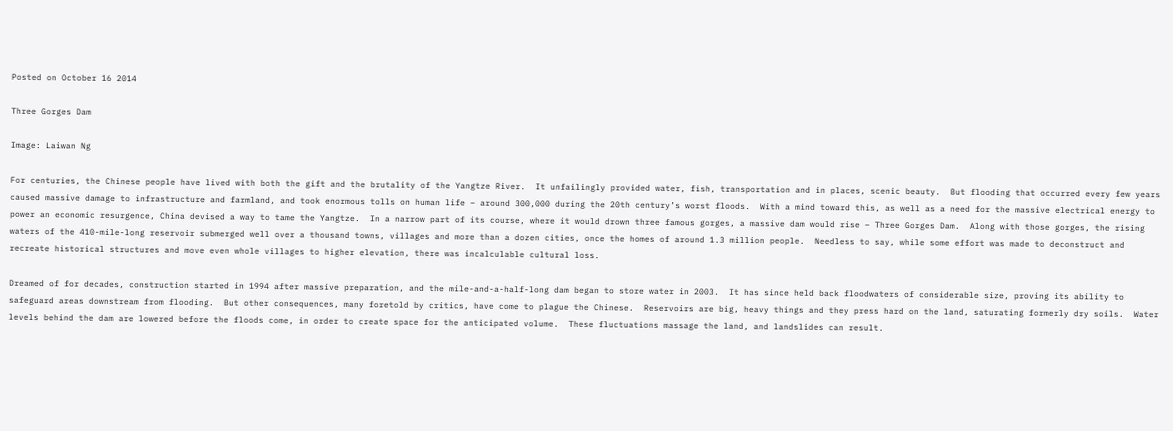Posted on October 16 2014

Three Gorges Dam

Image: Laiwan Ng

For centuries, the Chinese people have lived with both the gift and the brutality of the Yangtze River.  It unfailingly provided water, fish, transportation and in places, scenic beauty.  But flooding that occurred every few years caused massive damage to infrastructure and farmland, and took enormous tolls on human life – around 300,000 during the 20th century’s worst floods.  With a mind toward this, as well as a need for the massive electrical energy to power an economic resurgence, China devised a way to tame the Yangtze.  In a narrow part of its course, where it would drown three famous gorges, a massive dam would rise – Three Gorges Dam.  Along with those gorges, the rising waters of the 410-mile-long reservoir submerged well over a thousand towns, villages and more than a dozen cities, once the homes of around 1.3 million people.  Needless to say, while some effort was made to deconstruct and recreate historical structures and move even whole villages to higher elevation, there was incalculable cultural loss.

Dreamed of for decades, construction started in 1994 after massive preparation, and the mile-and-a-half-long dam began to store water in 2003.  It has since held back floodwaters of considerable size, proving its ability to safeguard areas downstream from flooding.  But other consequences, many foretold by critics, have come to plague the Chinese.  Reservoirs are big, heavy things and they press hard on the land, saturating formerly dry soils.  Water levels behind the dam are lowered before the floods come, in order to create space for the anticipated volume.  These fluctuations massage the land, and landslides can result.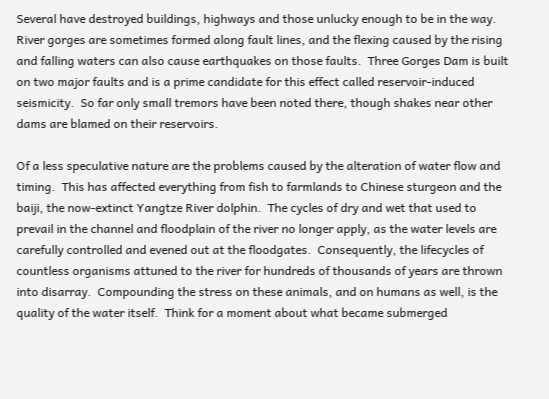Several have destroyed buildings, highways and those unlucky enough to be in the way.  River gorges are sometimes formed along fault lines, and the flexing caused by the rising and falling waters can also cause earthquakes on those faults.  Three Gorges Dam is built on two major faults and is a prime candidate for this effect called reservoir-induced seismicity.  So far only small tremors have been noted there, though shakes near other dams are blamed on their reservoirs.

Of a less speculative nature are the problems caused by the alteration of water flow and timing.  This has affected everything from fish to farmlands to Chinese sturgeon and the baiji, the now-extinct Yangtze River dolphin.  The cycles of dry and wet that used to prevail in the channel and floodplain of the river no longer apply, as the water levels are carefully controlled and evened out at the floodgates.  Consequently, the lifecycles of countless organisms attuned to the river for hundreds of thousands of years are thrown into disarray.  Compounding the stress on these animals, and on humans as well, is the quality of the water itself.  Think for a moment about what became submerged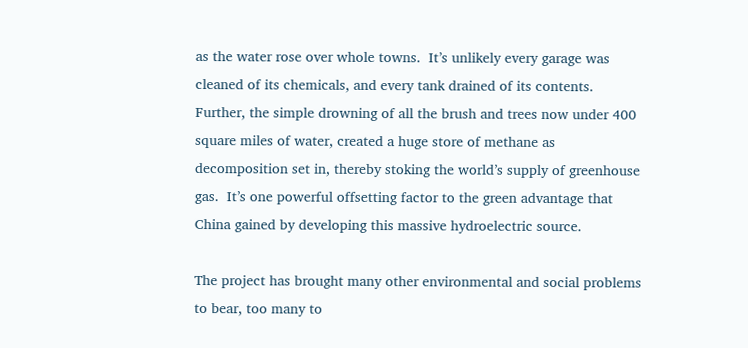as the water rose over whole towns.  It’s unlikely every garage was cleaned of its chemicals, and every tank drained of its contents.  Further, the simple drowning of all the brush and trees now under 400 square miles of water, created a huge store of methane as decomposition set in, thereby stoking the world’s supply of greenhouse gas.  It’s one powerful offsetting factor to the green advantage that China gained by developing this massive hydroelectric source.

The project has brought many other environmental and social problems to bear, too many to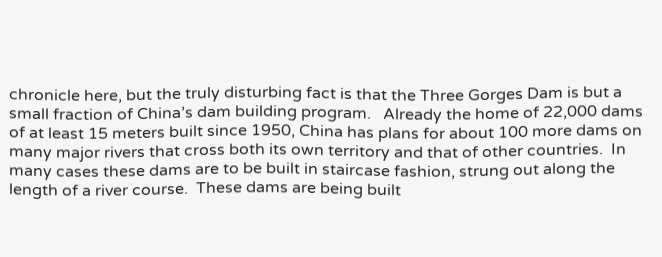chronicle here, but the truly disturbing fact is that the Three Gorges Dam is but a small fraction of China’s dam building program.   Already the home of 22,000 dams of at least 15 meters built since 1950, China has plans for about 100 more dams on many major rivers that cross both its own territory and that of other countries.  In many cases these dams are to be built in staircase fashion, strung out along the length of a river course.  These dams are being built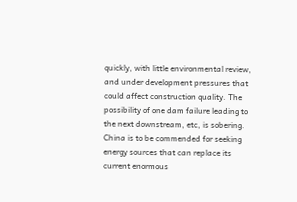quickly, with little environmental review, and under development pressures that could affect construction quality. The possibility of one dam failure leading to the next downstream, etc, is sobering.  China is to be commended for seeking energy sources that can replace its current enormous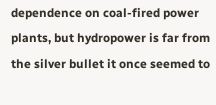dependence on coal-fired power plants, but hydropower is far from the silver bullet it once seemed to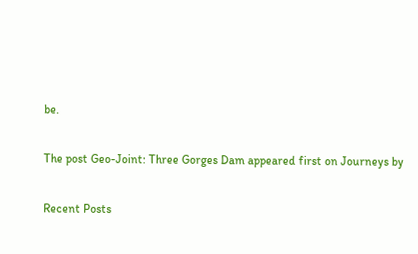be.

The post Geo-Joint: Three Gorges Dam appeared first on Journeys by

Recent Posts